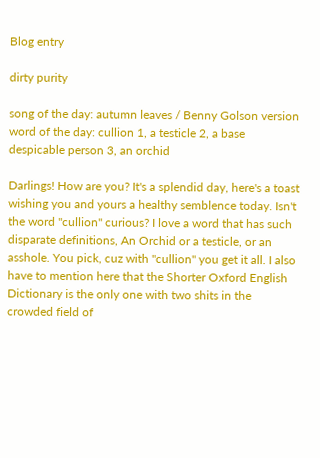Blog entry

dirty purity

song of the day: autumn leaves / Benny Golson version
word of the day: cullion 1, a testicle 2, a base despicable person 3, an orchid

Darlings! How are you? It's a splendid day, here's a toast wishing you and yours a healthy semblence today. Isn't the word "cullion" curious? I love a word that has such disparate definitions, An Orchid or a testicle, or an asshole. You pick, cuz with "cullion" you get it all. I also have to mention here that the Shorter Oxford English Dictionary is the only one with two shits in the crowded field of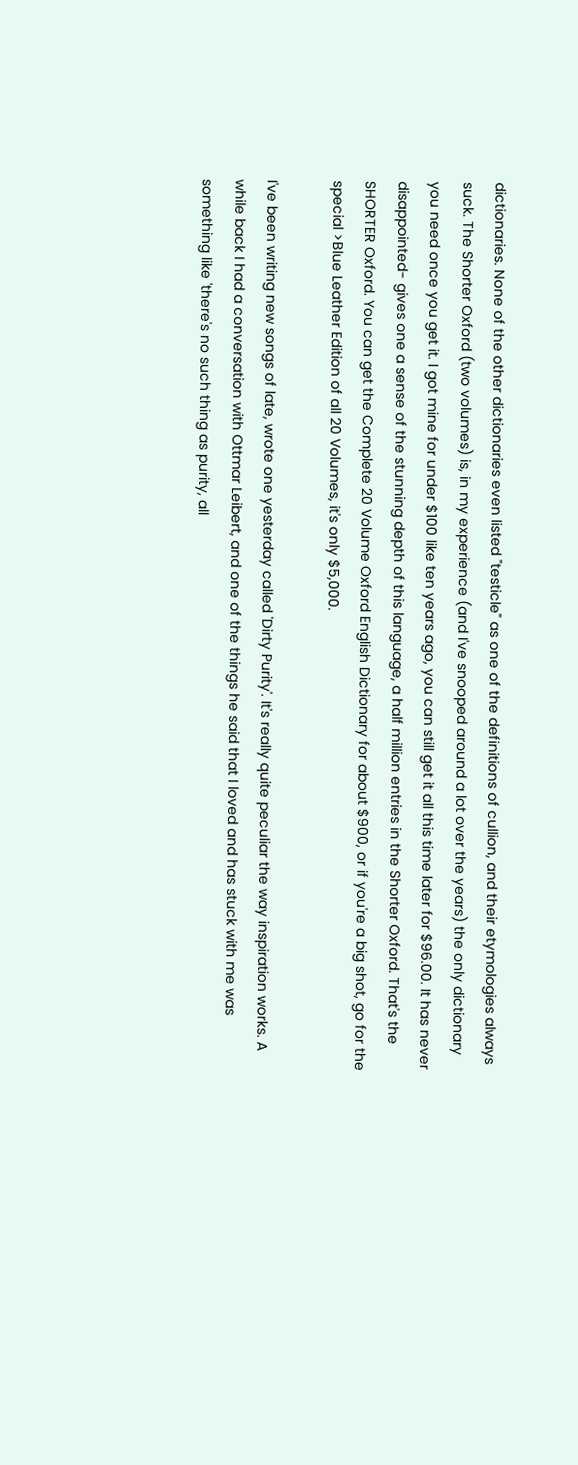dictionaries. None of the other dictionaries even listed "testicle" as one of the definitions of cullion, and their etymologies always suck. The Shorter Oxford (two volumes) is, in my experience (and I've snooped around a lot over the years) the only dictionary you need once you get it. I got mine for under $100 like ten years ago, you can still get it all this time later for $96.00. It has never disappointed- gives one a sense of the stunning depth of this language, a half million entries in the Shorter Oxford. That's the SHORTER Oxford. You can get the Complete 20 Volume Oxford English Dictionary for about $900, or if you're a big shot, go for the special >Blue Leather Edition of all 20 Volumes, it's only $5,000.

I've been writing new songs of late, wrote one yesterday called 'Dirty Purity'. It's really quite peculiar the way inspiration works. A while back I had a conversation with Ottmar Leibert, and one of the things he said that I loved and has stuck with me was something like 'there's no such thing as purity, all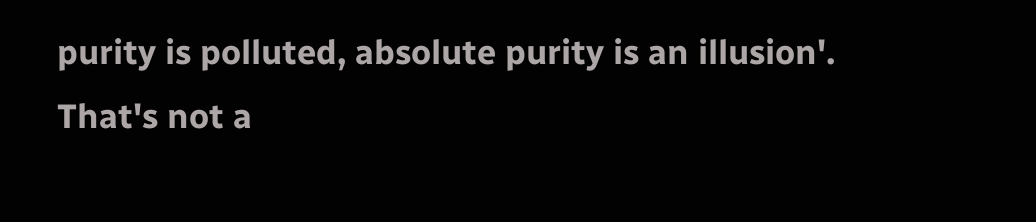purity is polluted, absolute purity is an illusion'. That's not a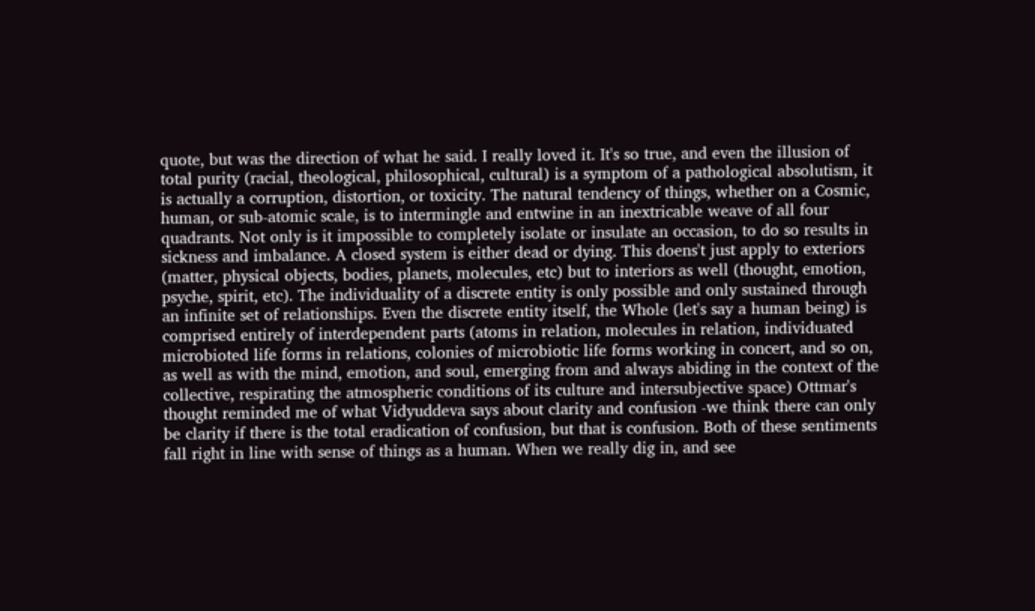quote, but was the direction of what he said. I really loved it. It's so true, and even the illusion of total purity (racial, theological, philosophical, cultural) is a symptom of a pathological absolutism, it is actually a corruption, distortion, or toxicity. The natural tendency of things, whether on a Cosmic, human, or sub-atomic scale, is to intermingle and entwine in an inextricable weave of all four quadrants. Not only is it impossible to completely isolate or insulate an occasion, to do so results in sickness and imbalance. A closed system is either dead or dying. This doens't just apply to exteriors (matter, physical objects, bodies, planets, molecules, etc) but to interiors as well (thought, emotion, psyche, spirit, etc). The individuality of a discrete entity is only possible and only sustained through an infinite set of relationships. Even the discrete entity itself, the Whole (let's say a human being) is comprised entirely of interdependent parts (atoms in relation, molecules in relation, individuated microbioted life forms in relations, colonies of microbiotic life forms working in concert, and so on, as well as with the mind, emotion, and soul, emerging from and always abiding in the context of the collective, respirating the atmospheric conditions of its culture and intersubjective space) Ottmar's thought reminded me of what Vidyuddeva says about clarity and confusion -we think there can only be clarity if there is the total eradication of confusion, but that is confusion. Both of these sentiments fall right in line with sense of things as a human. When we really dig in, and see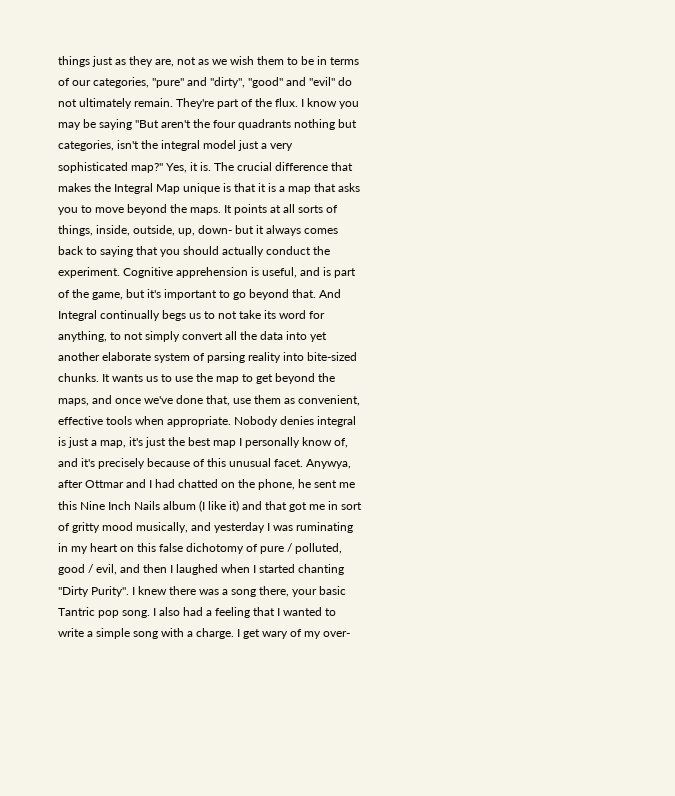things just as they are, not as we wish them to be in terms of our categories, "pure" and "dirty", "good" and "evil" do not ultimately remain. They're part of the flux. I know you may be saying "But aren't the four quadrants nothing but categories, isn't the integral model just a very sophisticated map?" Yes, it is. The crucial difference that makes the Integral Map unique is that it is a map that asks you to move beyond the maps. It points at all sorts of things, inside, outside, up, down- but it always comes back to saying that you should actually conduct the experiment. Cognitive apprehension is useful, and is part of the game, but it's important to go beyond that. And Integral continually begs us to not take its word for anything, to not simply convert all the data into yet another elaborate system of parsing reality into bite-sized chunks. It wants us to use the map to get beyond the maps, and once we've done that, use them as convenient, effective tools when appropriate. Nobody denies integral is just a map, it's just the best map I personally know of, and it's precisely because of this unusual facet. Anywya, after Ottmar and I had chatted on the phone, he sent me this Nine Inch Nails album (I like it) and that got me in sort of gritty mood musically, and yesterday I was ruminating in my heart on this false dichotomy of pure / polluted, good / evil, and then I laughed when I started chanting "Dirty Purity". I knew there was a song there, your basic Tantric pop song. I also had a feeling that I wanted to write a simple song with a charge. I get wary of my over-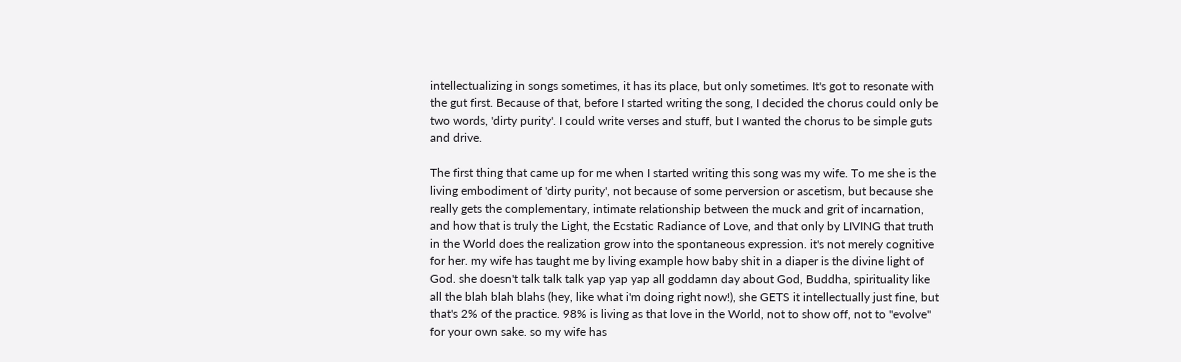intellectualizing in songs sometimes, it has its place, but only sometimes. It's got to resonate with the gut first. Because of that, before I started writing the song, I decided the chorus could only be two words, 'dirty purity'. I could write verses and stuff, but I wanted the chorus to be simple guts and drive.

The first thing that came up for me when I started writing this song was my wife. To me she is the living embodiment of 'dirty purity', not because of some perversion or ascetism, but because she really gets the complementary, intimate relationship between the muck and grit of incarnation, and how that is truly the Light, the Ecstatic Radiance of Love, and that only by LIVING that truth in the World does the realization grow into the spontaneous expression. it's not merely cognitive for her. my wife has taught me by living example how baby shit in a diaper is the divine light of God. she doesn't talk talk talk yap yap yap all goddamn day about God, Buddha, spirituality like all the blah blah blahs (hey, like what i'm doing right now!), she GETS it intellectually just fine, but that's 2% of the practice. 98% is living as that love in the World, not to show off, not to "evolve" for your own sake. so my wife has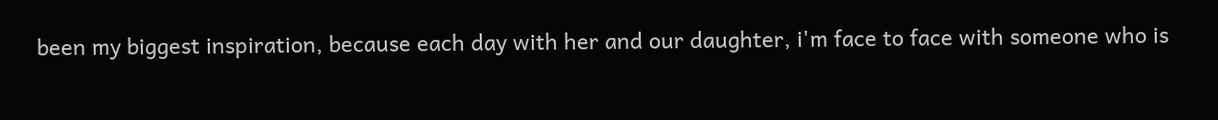been my biggest inspiration, because each day with her and our daughter, i'm face to face with someone who is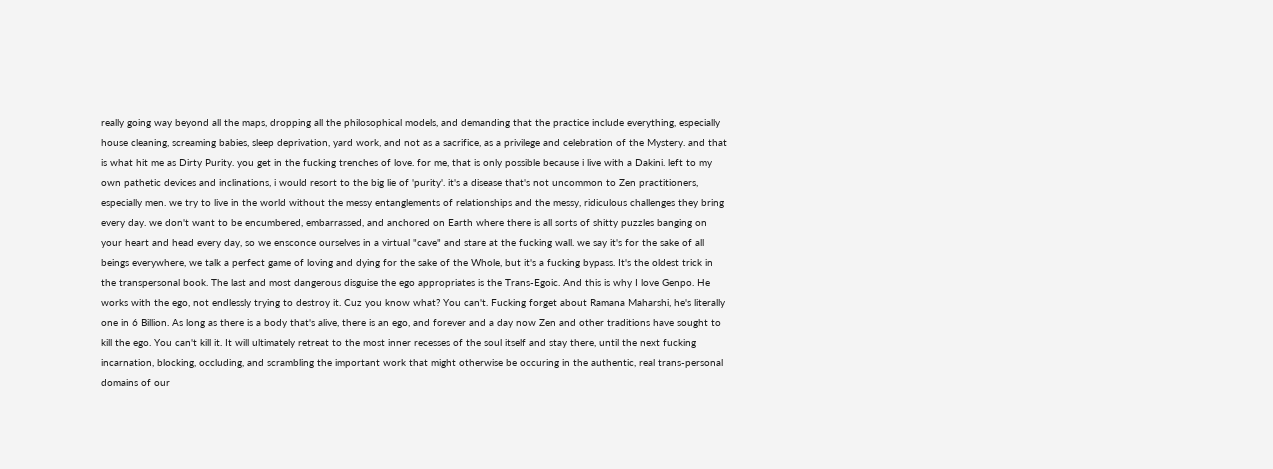really going way beyond all the maps, dropping all the philosophical models, and demanding that the practice include everything, especially house cleaning, screaming babies, sleep deprivation, yard work, and not as a sacrifice, as a privilege and celebration of the Mystery. and that is what hit me as Dirty Purity. you get in the fucking trenches of love. for me, that is only possible because i live with a Dakini. left to my own pathetic devices and inclinations, i would resort to the big lie of 'purity'. it's a disease that's not uncommon to Zen practitioners, especially men. we try to live in the world without the messy entanglements of relationships and the messy, ridiculous challenges they bring every day. we don't want to be encumbered, embarrassed, and anchored on Earth where there is all sorts of shitty puzzles banging on your heart and head every day, so we ensconce ourselves in a virtual "cave" and stare at the fucking wall. we say it's for the sake of all beings everywhere, we talk a perfect game of loving and dying for the sake of the Whole, but it's a fucking bypass. It's the oldest trick in the transpersonal book. The last and most dangerous disguise the ego appropriates is the Trans-Egoic. And this is why I love Genpo. He works with the ego, not endlessly trying to destroy it. Cuz you know what? You can't. Fucking forget about Ramana Maharshi, he's literally one in 6 Billion. As long as there is a body that's alive, there is an ego, and forever and a day now Zen and other traditions have sought to kill the ego. You can't kill it. It will ultimately retreat to the most inner recesses of the soul itself and stay there, until the next fucking incarnation, blocking, occluding, and scrambling the important work that might otherwise be occuring in the authentic, real trans-personal domains of our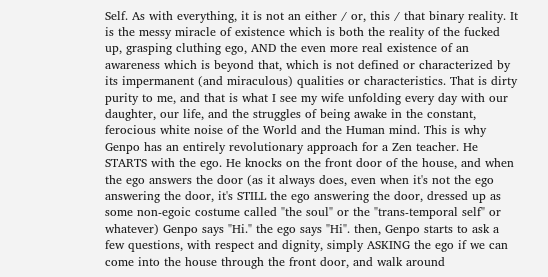Self. As with everything, it is not an either / or, this / that binary reality. It is the messy miracle of existence which is both the reality of the fucked up, grasping cluthing ego, AND the even more real existence of an awareness which is beyond that, which is not defined or characterized by its impermanent (and miraculous) qualities or characteristics. That is dirty purity to me, and that is what I see my wife unfolding every day with our daughter, our life, and the struggles of being awake in the constant, ferocious white noise of the World and the Human mind. This is why Genpo has an entirely revolutionary approach for a Zen teacher. He STARTS with the ego. He knocks on the front door of the house, and when the ego answers the door (as it always does, even when it's not the ego answering the door, it's STILL the ego answering the door, dressed up as some non-egoic costume called "the soul" or the "trans-temporal self" or whatever) Genpo says "Hi." the ego says "Hi". then, Genpo starts to ask a few questions, with respect and dignity, simply ASKING the ego if we can come into the house through the front door, and walk around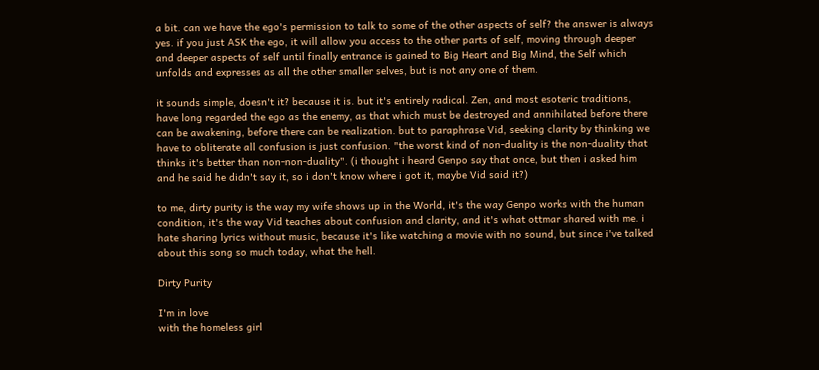a bit. can we have the ego's permission to talk to some of the other aspects of self? the answer is always yes. if you just ASK the ego, it will allow you access to the other parts of self, moving through deeper and deeper aspects of self until finally entrance is gained to Big Heart and Big Mind, the Self which unfolds and expresses as all the other smaller selves, but is not any one of them.

it sounds simple, doesn't it? because it is. but it's entirely radical. Zen, and most esoteric traditions, have long regarded the ego as the enemy, as that which must be destroyed and annihilated before there can be awakening, before there can be realization. but to paraphrase Vid, seeking clarity by thinking we have to obliterate all confusion is just confusion. "the worst kind of non-duality is the non-duality that thinks it's better than non-non-duality". (i thought i heard Genpo say that once, but then i asked him and he said he didn't say it, so i don't know where i got it, maybe Vid said it?)

to me, dirty purity is the way my wife shows up in the World, it's the way Genpo works with the human condition, it's the way Vid teaches about confusion and clarity, and it's what ottmar shared with me. i hate sharing lyrics without music, because it's like watching a movie with no sound, but since i've talked about this song so much today, what the hell.

Dirty Purity

I'm in love
with the homeless girl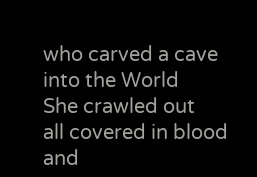who carved a cave
into the World
She crawled out
all covered in blood
and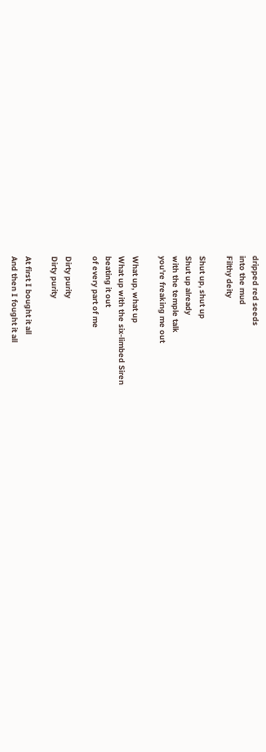dripped red seeds
into the mud
Filthy deity

Shut up, shut up
Shut up already
with the temple talk
you're freaking me out

What up, what up
What up with the six-limbed Siren
beating it out
of every part of me

Dirty purity
Dirty purity

At first I bought it all
And then I fought it all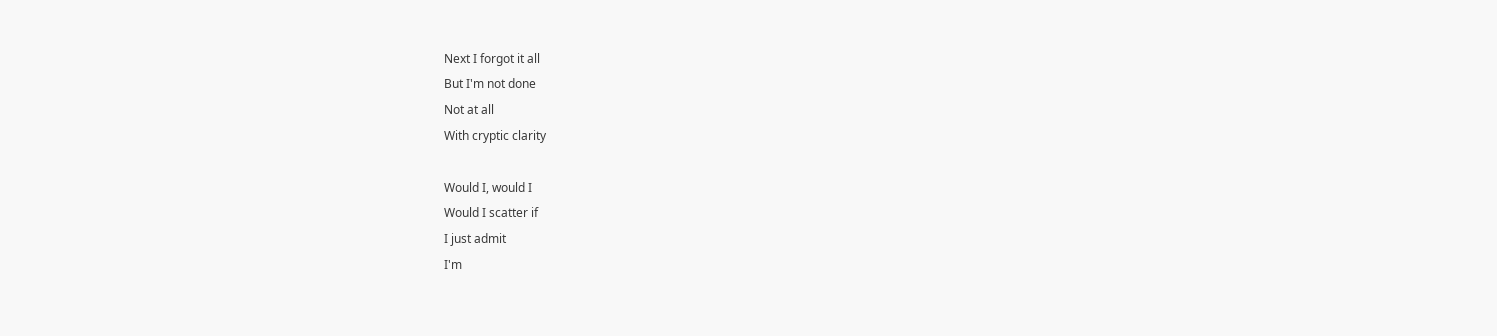Next I forgot it all
But I'm not done
Not at all
With cryptic clarity

Would I, would I
Would I scatter if
I just admit
I'm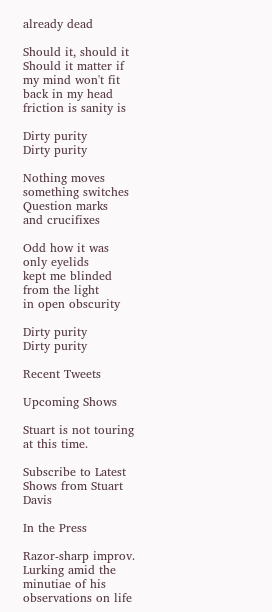already dead

Should it, should it
Should it matter if
my mind won't fit
back in my head
friction is sanity is

Dirty purity
Dirty purity

Nothing moves
something switches
Question marks
and crucifixes

Odd how it was
only eyelids
kept me blinded
from the light
in open obscurity

Dirty purity
Dirty purity

Recent Tweets

Upcoming Shows

Stuart is not touring at this time.

Subscribe to Latest Shows from Stuart Davis

In the Press

Razor-sharp improv. Lurking amid the minutiae of his observations on life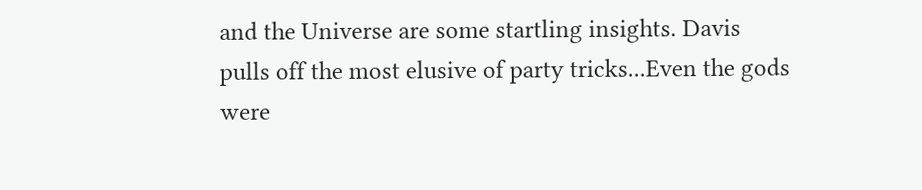and the Universe are some startling insights. Davis pulls off the most elusive of party tricks...Even the gods were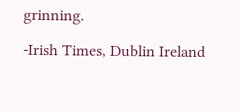grinning.

-Irish Times, Dublin Ireland